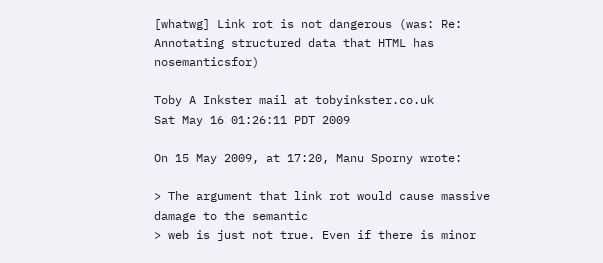[whatwg] Link rot is not dangerous (was: Re: Annotating structured data that HTML has nosemanticsfor)

Toby A Inkster mail at tobyinkster.co.uk
Sat May 16 01:26:11 PDT 2009

On 15 May 2009, at 17:20, Manu Sporny wrote:

> The argument that link rot would cause massive damage to the semantic
> web is just not true. Even if there is minor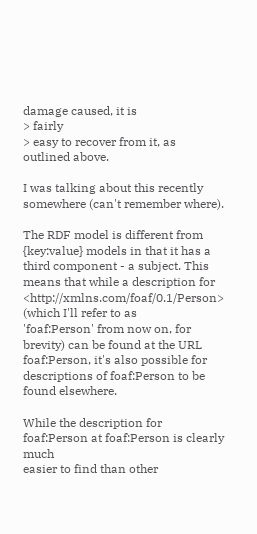damage caused, it is
> fairly
> easy to recover from it, as outlined above.

I was talking about this recently somewhere (can't remember where).

The RDF model is different from {key:value} models in that it has a
third component - a subject. This means that while a description for
<http://xmlns.com/foaf/0.1/Person> (which I'll refer to as
'foaf:Person' from now on, for brevity) can be found at the URL
foaf:Person, it's also possible for descriptions of foaf:Person to be
found elsewhere.

While the description for foaf:Person at foaf:Person is clearly much
easier to find than other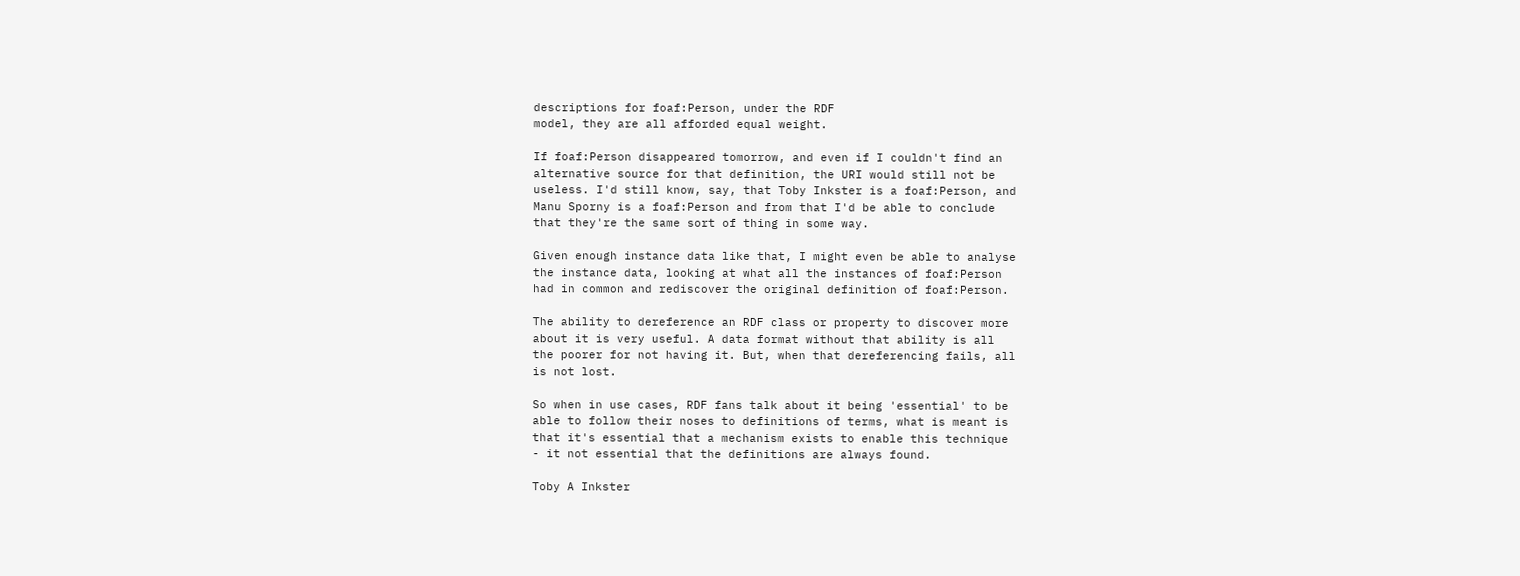descriptions for foaf:Person, under the RDF
model, they are all afforded equal weight.

If foaf:Person disappeared tomorrow, and even if I couldn't find an
alternative source for that definition, the URI would still not be
useless. I'd still know, say, that Toby Inkster is a foaf:Person, and
Manu Sporny is a foaf:Person and from that I'd be able to conclude
that they're the same sort of thing in some way.

Given enough instance data like that, I might even be able to analyse
the instance data, looking at what all the instances of foaf:Person
had in common and rediscover the original definition of foaf:Person.

The ability to dereference an RDF class or property to discover more
about it is very useful. A data format without that ability is all
the poorer for not having it. But, when that dereferencing fails, all
is not lost.

So when in use cases, RDF fans talk about it being 'essential' to be
able to follow their noses to definitions of terms, what is meant is
that it's essential that a mechanism exists to enable this technique
- it not essential that the definitions are always found.

Toby A Inkster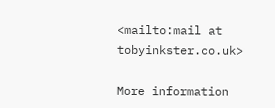<mailto:mail at tobyinkster.co.uk>

More information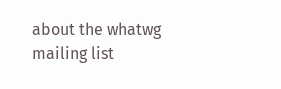about the whatwg mailing list